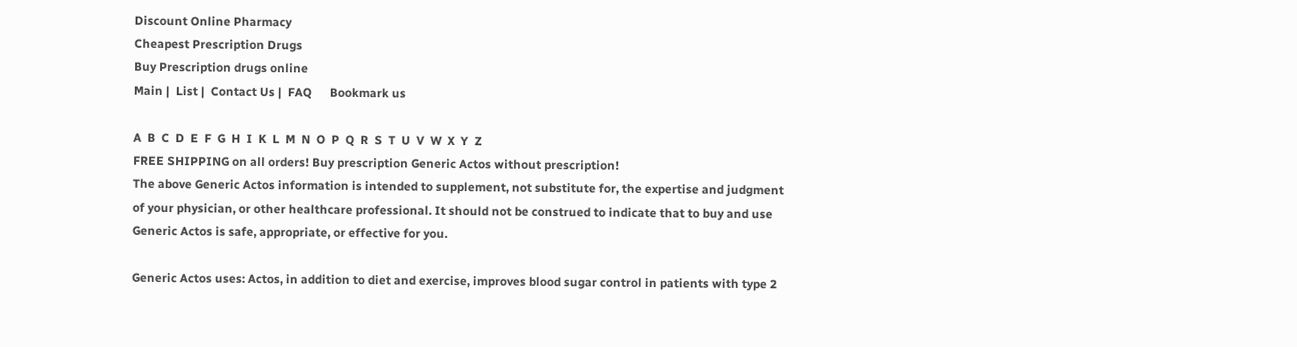Discount Online Pharmacy
Cheapest Prescription Drugs
Buy Prescription drugs online
Main |  List |  Contact Us |  FAQ      Bookmark us

A  B  C  D  E  F  G  H  I  K  L  M  N  O  P  Q  R  S  T  U  V  W  X  Y  Z
FREE SHIPPING on all orders! Buy prescription Generic Actos without prescription!
The above Generic Actos information is intended to supplement, not substitute for, the expertise and judgment of your physician, or other healthcare professional. It should not be construed to indicate that to buy and use Generic Actos is safe, appropriate, or effective for you.

Generic Actos uses: Actos, in addition to diet and exercise, improves blood sugar control in patients with type 2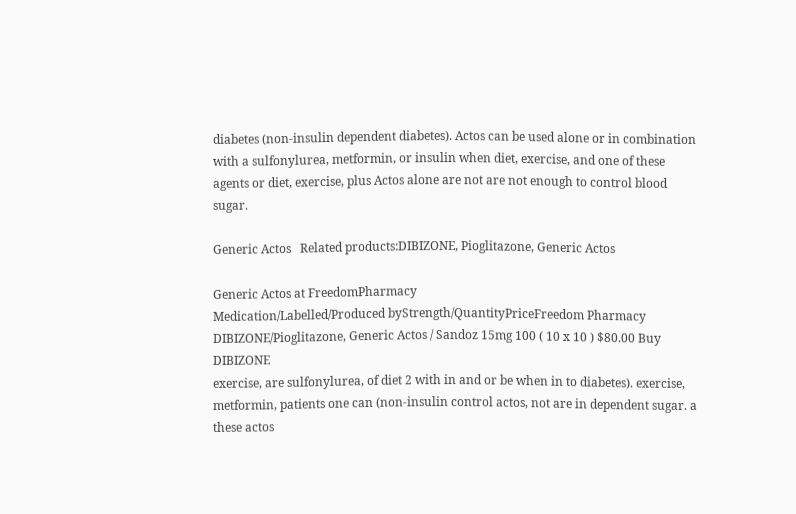diabetes (non-insulin dependent diabetes). Actos can be used alone or in combination with a sulfonylurea, metformin, or insulin when diet, exercise, and one of these agents or diet, exercise, plus Actos alone are not are not enough to control blood sugar.

Generic Actos   Related products:DIBIZONE, Pioglitazone, Generic Actos

Generic Actos at FreedomPharmacy
Medication/Labelled/Produced byStrength/QuantityPriceFreedom Pharmacy
DIBIZONE/Pioglitazone, Generic Actos / Sandoz 15mg 100 ( 10 x 10 ) $80.00 Buy DIBIZONE
exercise, are sulfonylurea, of diet 2 with in and or be when in to diabetes). exercise, metformin, patients one can (non-insulin control actos, not are in dependent sugar. a these actos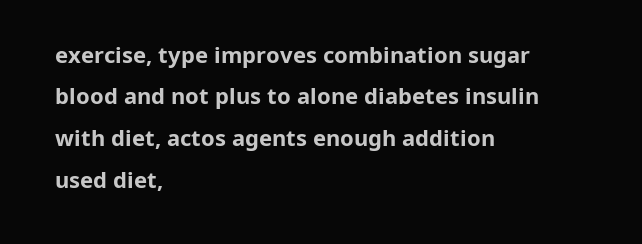exercise, type improves combination sugar blood and not plus to alone diabetes insulin with diet, actos agents enough addition used diet,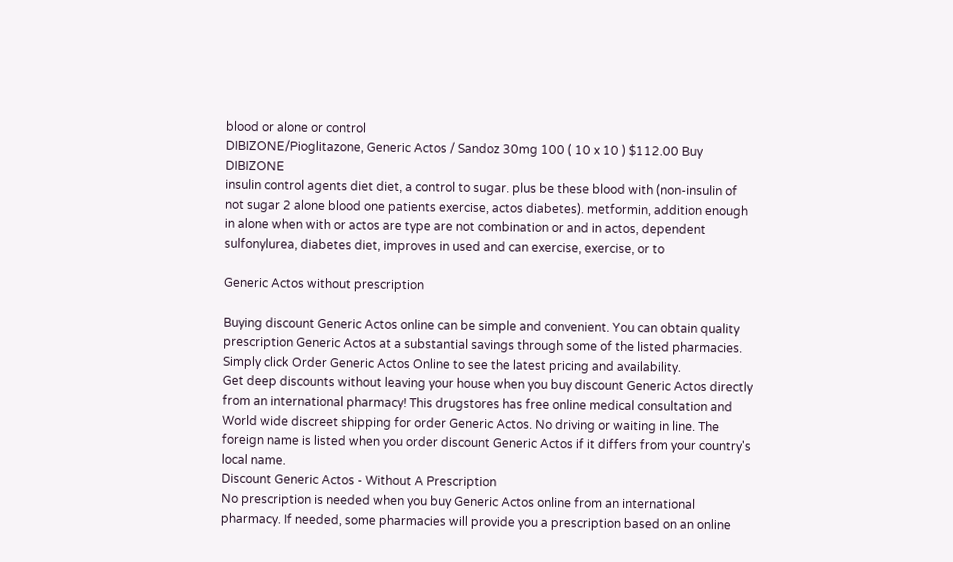blood or alone or control
DIBIZONE/Pioglitazone, Generic Actos / Sandoz 30mg 100 ( 10 x 10 ) $112.00 Buy DIBIZONE
insulin control agents diet diet, a control to sugar. plus be these blood with (non-insulin of not sugar 2 alone blood one patients exercise, actos diabetes). metformin, addition enough in alone when with or actos are type are not combination or and in actos, dependent sulfonylurea, diabetes diet, improves in used and can exercise, exercise, or to

Generic Actos without prescription

Buying discount Generic Actos online can be simple and convenient. You can obtain quality prescription Generic Actos at a substantial savings through some of the listed pharmacies. Simply click Order Generic Actos Online to see the latest pricing and availability.
Get deep discounts without leaving your house when you buy discount Generic Actos directly from an international pharmacy! This drugstores has free online medical consultation and World wide discreet shipping for order Generic Actos. No driving or waiting in line. The foreign name is listed when you order discount Generic Actos if it differs from your country's local name.
Discount Generic Actos - Without A Prescription
No prescription is needed when you buy Generic Actos online from an international pharmacy. If needed, some pharmacies will provide you a prescription based on an online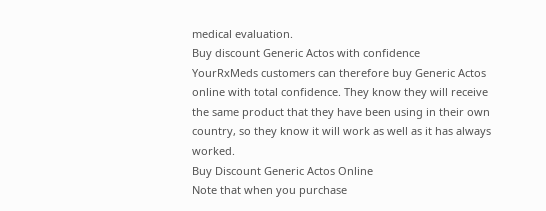medical evaluation.
Buy discount Generic Actos with confidence
YourRxMeds customers can therefore buy Generic Actos online with total confidence. They know they will receive the same product that they have been using in their own country, so they know it will work as well as it has always worked.
Buy Discount Generic Actos Online
Note that when you purchase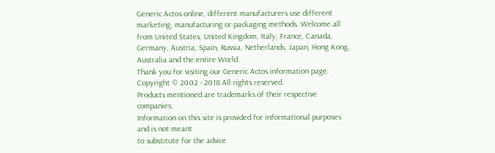Generic Actos online, different manufacturers use different marketing, manufacturing or packaging methods. Welcome all from United States, United Kingdom, Italy, France, Canada, Germany, Austria, Spain, Russia, Netherlands, Japan, Hong Kong, Australia and the entire World.
Thank you for visiting our Generic Actos information page.
Copyright © 2002 - 2018 All rights reserved.
Products mentioned are trademarks of their respective companies.
Information on this site is provided for informational purposes and is not meant
to substitute for the advice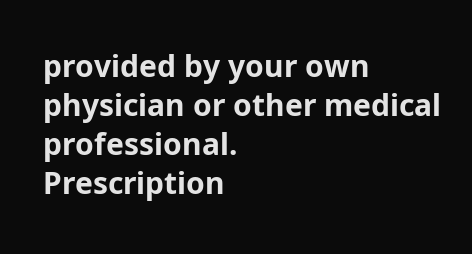provided by your own physician or other medical professional.
Prescription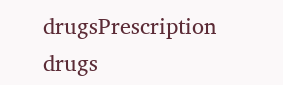drugsPrescription drugs